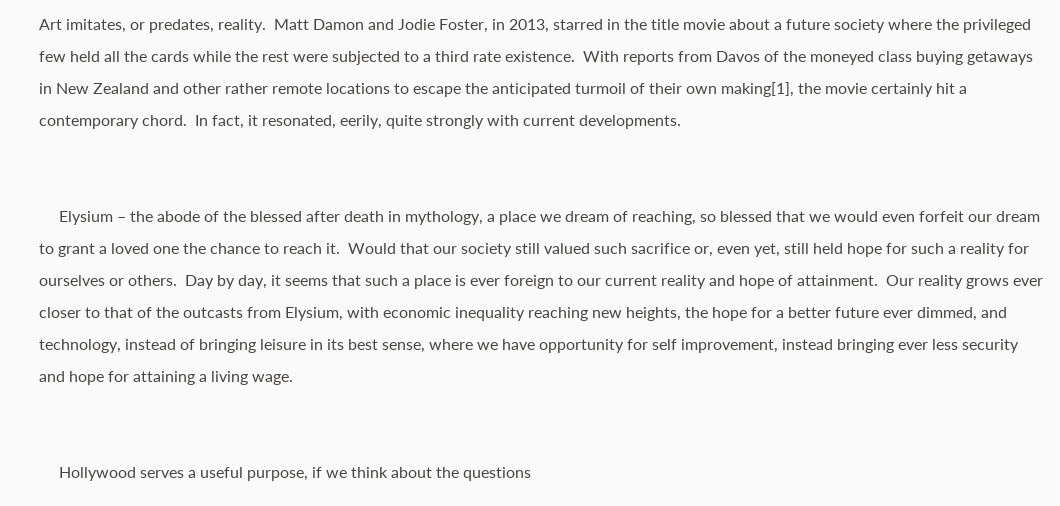Art imitates, or predates, reality.  Matt Damon and Jodie Foster, in 2013, starred in the title movie about a future society where the privileged few held all the cards while the rest were subjected to a third rate existence.  With reports from Davos of the moneyed class buying getaways in New Zealand and other rather remote locations to escape the anticipated turmoil of their own making[1], the movie certainly hit a contemporary chord.  In fact, it resonated, eerily, quite strongly with current developments.


     Elysium – the abode of the blessed after death in mythology, a place we dream of reaching, so blessed that we would even forfeit our dream to grant a loved one the chance to reach it.  Would that our society still valued such sacrifice or, even yet, still held hope for such a reality for ourselves or others.  Day by day, it seems that such a place is ever foreign to our current reality and hope of attainment.  Our reality grows ever closer to that of the outcasts from Elysium, with economic inequality reaching new heights, the hope for a better future ever dimmed, and technology, instead of bringing leisure in its best sense, where we have opportunity for self improvement, instead bringing ever less security and hope for attaining a living wage.


     Hollywood serves a useful purpose, if we think about the questions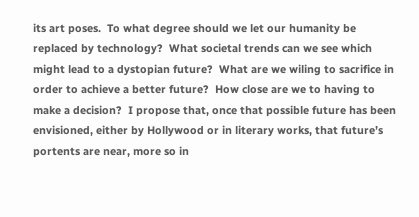its art poses.  To what degree should we let our humanity be replaced by technology?  What societal trends can we see which might lead to a dystopian future?  What are we wiling to sacrifice in order to achieve a better future?  How close are we to having to make a decision?  I propose that, once that possible future has been envisioned, either by Hollywood or in literary works, that future’s portents are near, more so in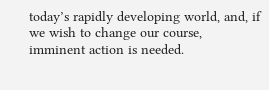today’s rapidly developing world, and, if we wish to change our course, imminent action is needed.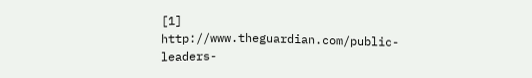[1] http://www.theguardian.com/public-leaders-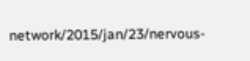network/2015/jan/23/nervous-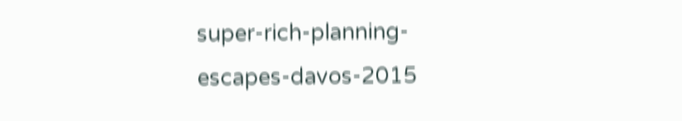super-rich-planning-escapes-davos-2015